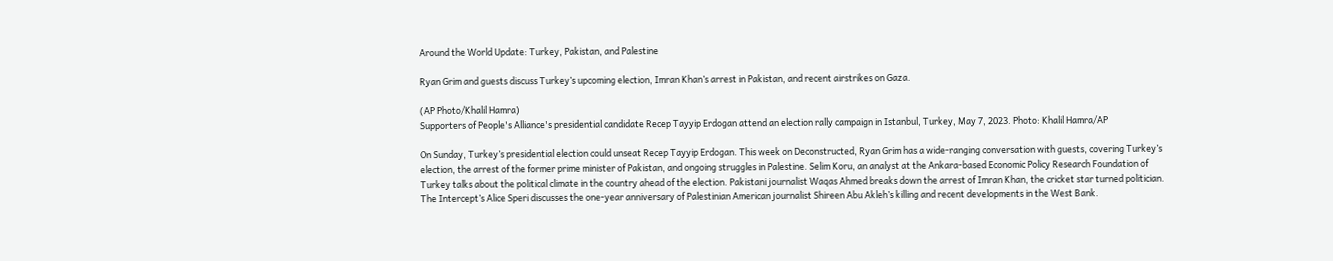Around the World Update: Turkey, Pakistan, and Palestine

Ryan Grim and guests discuss Turkey’s upcoming election, Imran Khan’s arrest in Pakistan, and recent airstrikes on Gaza.

(AP Photo/Khalil Hamra)
Supporters of People's Alliance's presidential candidate Recep Tayyip Erdogan attend an election rally campaign in Istanbul, Turkey, May 7, 2023. Photo: Khalil Hamra/AP

On Sunday, Turkey’s presidential election could unseat Recep Tayyip Erdogan. This week on Deconstructed, Ryan Grim has a wide-ranging conversation with guests, covering Turkey’s election, the arrest of the former prime minister of Pakistan, and ongoing struggles in Palestine. Selim Koru, an analyst at the Ankara-based Economic Policy Research Foundation of Turkey talks about the political climate in the country ahead of the election. Pakistani journalist Waqas Ahmed breaks down the arrest of Imran Khan, the cricket star turned politician. The Intercept’s Alice Speri discusses the one-year anniversary of Palestinian American journalist Shireen Abu Akleh’s killing and recent developments in the West Bank.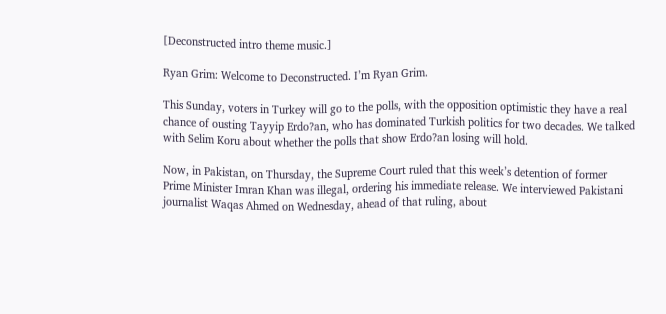[Deconstructed intro theme music.]

Ryan Grim: Welcome to Deconstructed. I’m Ryan Grim.

This Sunday, voters in Turkey will go to the polls, with the opposition optimistic they have a real chance of ousting Tayyip Erdo?an, who has dominated Turkish politics for two decades. We talked with Selim Koru about whether the polls that show Erdo?an losing will hold.

Now, in Pakistan, on Thursday, the Supreme Court ruled that this week’s detention of former Prime Minister Imran Khan was illegal, ordering his immediate release. We interviewed Pakistani journalist Waqas Ahmed on Wednesday, ahead of that ruling, about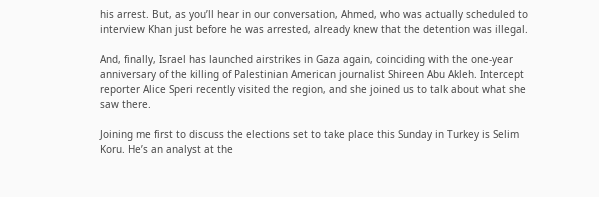his arrest. But, as you’ll hear in our conversation, Ahmed, who was actually scheduled to interview Khan just before he was arrested, already knew that the detention was illegal.

And, finally, Israel has launched airstrikes in Gaza again, coinciding with the one-year anniversary of the killing of Palestinian American journalist Shireen Abu Akleh. Intercept reporter Alice Speri recently visited the region, and she joined us to talk about what she saw there.

Joining me first to discuss the elections set to take place this Sunday in Turkey is Selim Koru. He’s an analyst at the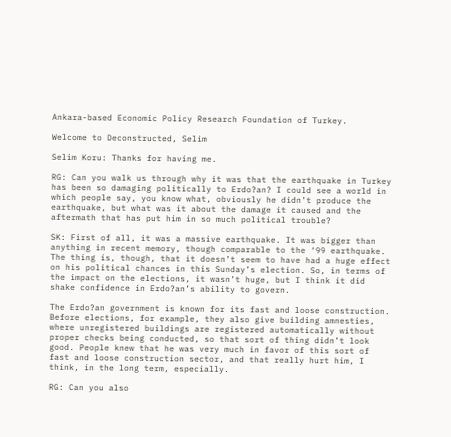Ankara-based Economic Policy Research Foundation of Turkey.

Welcome to Deconstructed, Selim

Selim Koru: Thanks for having me.

RG: Can you walk us through why it was that the earthquake in Turkey has been so damaging politically to Erdo?an? I could see a world in which people say, you know what, obviously he didn’t produce the earthquake, but what was it about the damage it caused and the aftermath that has put him in so much political trouble?

SK: First of all, it was a massive earthquake. It was bigger than anything in recent memory, though comparable to the ‘99 earthquake. The thing is, though, that it doesn’t seem to have had a huge effect on his political chances in this Sunday’s election. So, in terms of the impact on the elections, it wasn’t huge, but I think it did shake confidence in Erdo?an’s ability to govern.

The Erdo?an government is known for its fast and loose construction. Before elections, for example, they also give building amnesties, where unregistered buildings are registered automatically without proper checks being conducted, so that sort of thing didn’t look good. People knew that he was very much in favor of this sort of fast and loose construction sector, and that really hurt him, I think, in the long term, especially.

RG: Can you also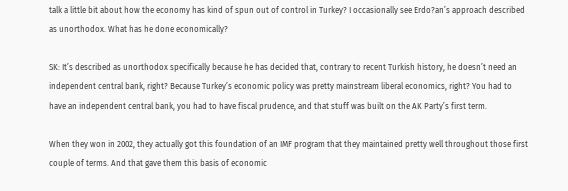talk a little bit about how the economy has kind of spun out of control in Turkey? I occasionally see Erdo?an’s approach described as unorthodox. What has he done economically?

SK: It’s described as unorthodox specifically because he has decided that, contrary to recent Turkish history, he doesn’t need an independent central bank, right? Because Turkey’s economic policy was pretty mainstream liberal economics, right? You had to have an independent central bank, you had to have fiscal prudence, and that stuff was built on the AK Party’s first term.

When they won in 2002, they actually got this foundation of an IMF program that they maintained pretty well throughout those first couple of terms. And that gave them this basis of economic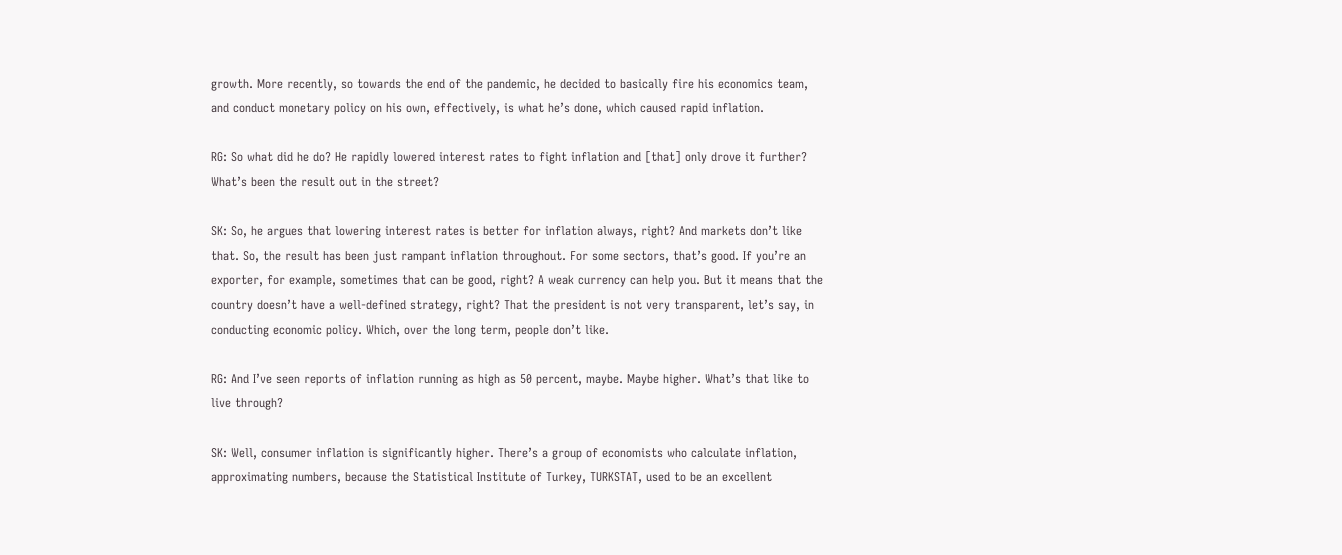growth. More recently, so towards the end of the pandemic, he decided to basically fire his economics team, and conduct monetary policy on his own, effectively, is what he’s done, which caused rapid inflation.

RG: So what did he do? He rapidly lowered interest rates to fight inflation and [that] only drove it further? What’s been the result out in the street?

SK: So, he argues that lowering interest rates is better for inflation always, right? And markets don’t like that. So, the result has been just rampant inflation throughout. For some sectors, that’s good. If you’re an exporter, for example, sometimes that can be good, right? A weak currency can help you. But it means that the country doesn’t have a well-defined strategy, right? That the president is not very transparent, let’s say, in conducting economic policy. Which, over the long term, people don’t like.

RG: And I’ve seen reports of inflation running as high as 50 percent, maybe. Maybe higher. What’s that like to live through?

SK: Well, consumer inflation is significantly higher. There’s a group of economists who calculate inflation, approximating numbers, because the Statistical Institute of Turkey, TURKSTAT, used to be an excellent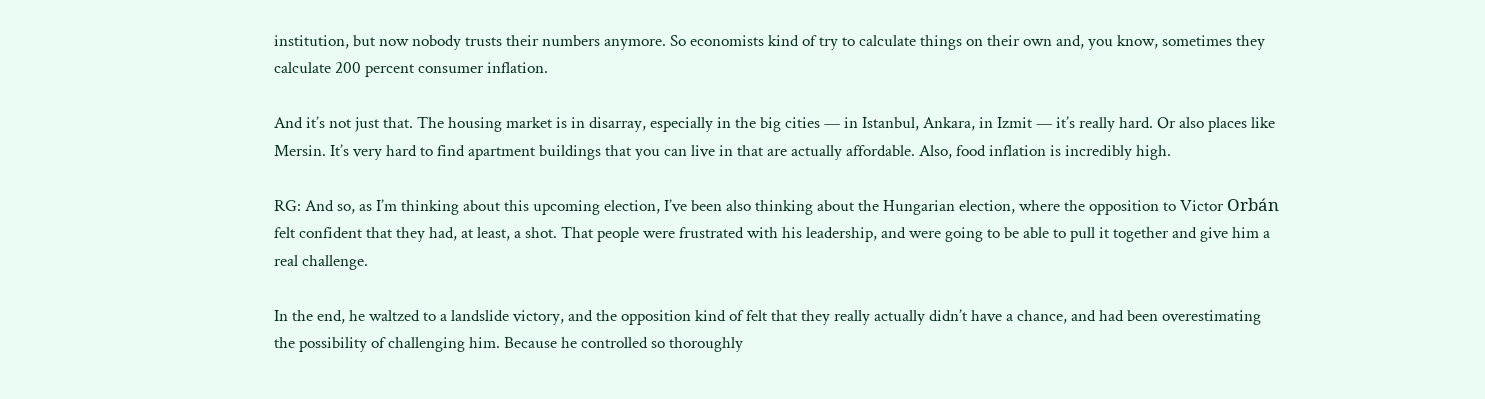institution, but now nobody trusts their numbers anymore. So economists kind of try to calculate things on their own and, you know, sometimes they calculate 200 percent consumer inflation.

And it’s not just that. The housing market is in disarray, especially in the big cities — in Istanbul, Ankara, in Izmit — it’s really hard. Or also places like Mersin. It’s very hard to find apartment buildings that you can live in that are actually affordable. Also, food inflation is incredibly high.

RG: And so, as I’m thinking about this upcoming election, I’ve been also thinking about the Hungarian election, where the opposition to Victor Orbán felt confident that they had, at least, a shot. That people were frustrated with his leadership, and were going to be able to pull it together and give him a real challenge.

In the end, he waltzed to a landslide victory, and the opposition kind of felt that they really actually didn’t have a chance, and had been overestimating the possibility of challenging him. Because he controlled so thoroughly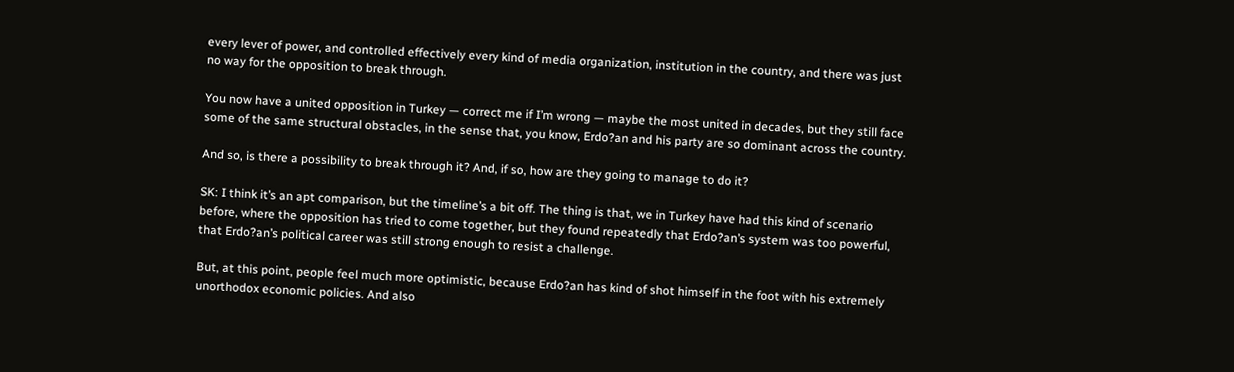every lever of power, and controlled effectively every kind of media organization, institution in the country, and there was just no way for the opposition to break through.

You now have a united opposition in Turkey — correct me if I’m wrong — maybe the most united in decades, but they still face some of the same structural obstacles, in the sense that, you know, Erdo?an and his party are so dominant across the country.

And so, is there a possibility to break through it? And, if so, how are they going to manage to do it?

SK: I think it’s an apt comparison, but the timeline’s a bit off. The thing is that, we in Turkey have had this kind of scenario before, where the opposition has tried to come together, but they found repeatedly that Erdo?an’s system was too powerful, that Erdo?an’s political career was still strong enough to resist a challenge.

But, at this point, people feel much more optimistic, because Erdo?an has kind of shot himself in the foot with his extremely unorthodox economic policies. And also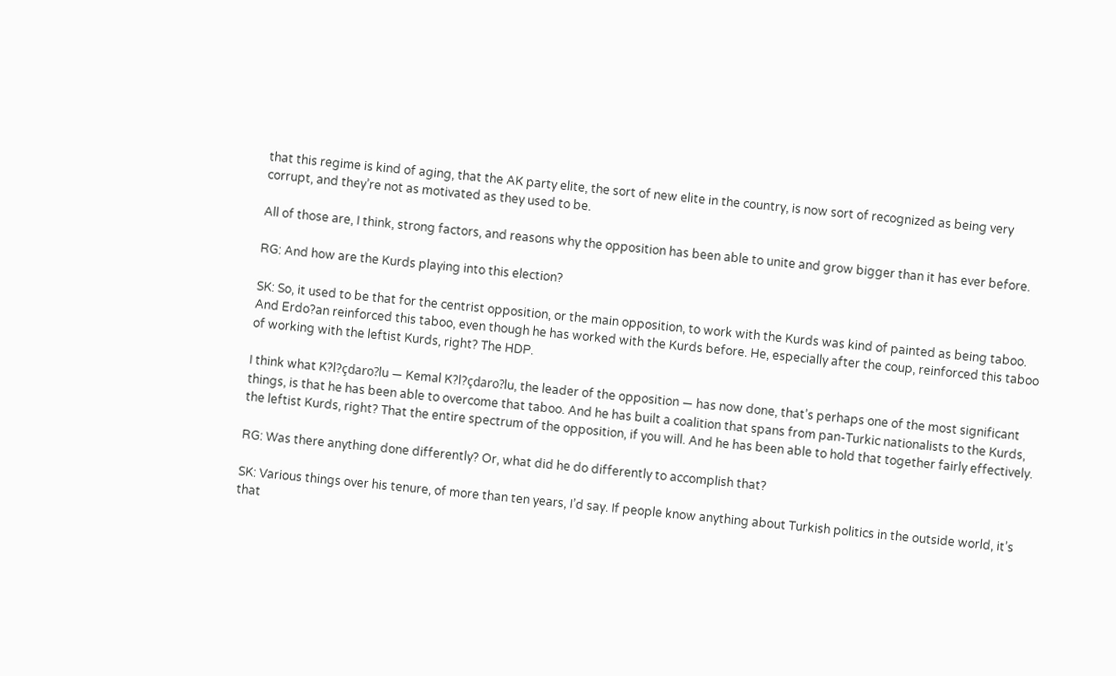that this regime is kind of aging, that the AK party elite, the sort of new elite in the country, is now sort of recognized as being very corrupt, and they’re not as motivated as they used to be.

All of those are, I think, strong factors, and reasons why the opposition has been able to unite and grow bigger than it has ever before.

RG: And how are the Kurds playing into this election?

SK: So, it used to be that for the centrist opposition, or the main opposition, to work with the Kurds was kind of painted as being taboo. And Erdo?an reinforced this taboo, even though he has worked with the Kurds before. He, especially after the coup, reinforced this taboo of working with the leftist Kurds, right? The HDP.

I think what K?l?çdaro?lu — Kemal K?l?çdaro?lu, the leader of the opposition — has now done, that’s perhaps one of the most significant things, is that he has been able to overcome that taboo. And he has built a coalition that spans from pan-Turkic nationalists to the Kurds, the leftist Kurds, right? That the entire spectrum of the opposition, if you will. And he has been able to hold that together fairly effectively.

RG: Was there anything done differently? Or, what did he do differently to accomplish that?

SK: Various things over his tenure, of more than ten years, I’d say. If people know anything about Turkish politics in the outside world, it’s that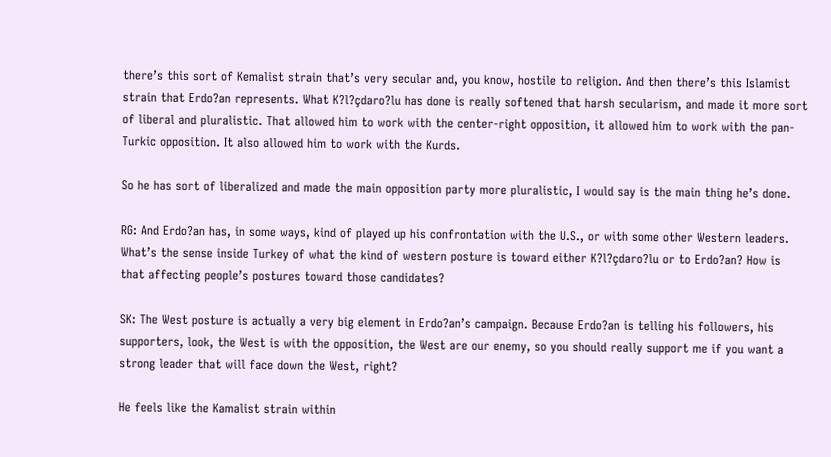there’s this sort of Kemalist strain that’s very secular and, you know, hostile to religion. And then there’s this Islamist strain that Erdo?an represents. What K?l?çdaro?lu has done is really softened that harsh secularism, and made it more sort of liberal and pluralistic. That allowed him to work with the center-right opposition, it allowed him to work with the pan-Turkic opposition. It also allowed him to work with the Kurds.

So he has sort of liberalized and made the main opposition party more pluralistic, I would say is the main thing he’s done.

RG: And Erdo?an has, in some ways, kind of played up his confrontation with the U.S., or with some other Western leaders. What’s the sense inside Turkey of what the kind of western posture is toward either K?l?çdaro?lu or to Erdo?an? How is that affecting people’s postures toward those candidates?

SK: The West posture is actually a very big element in Erdo?an’s campaign. Because Erdo?an is telling his followers, his supporters, look, the West is with the opposition, the West are our enemy, so you should really support me if you want a strong leader that will face down the West, right?

He feels like the Kamalist strain within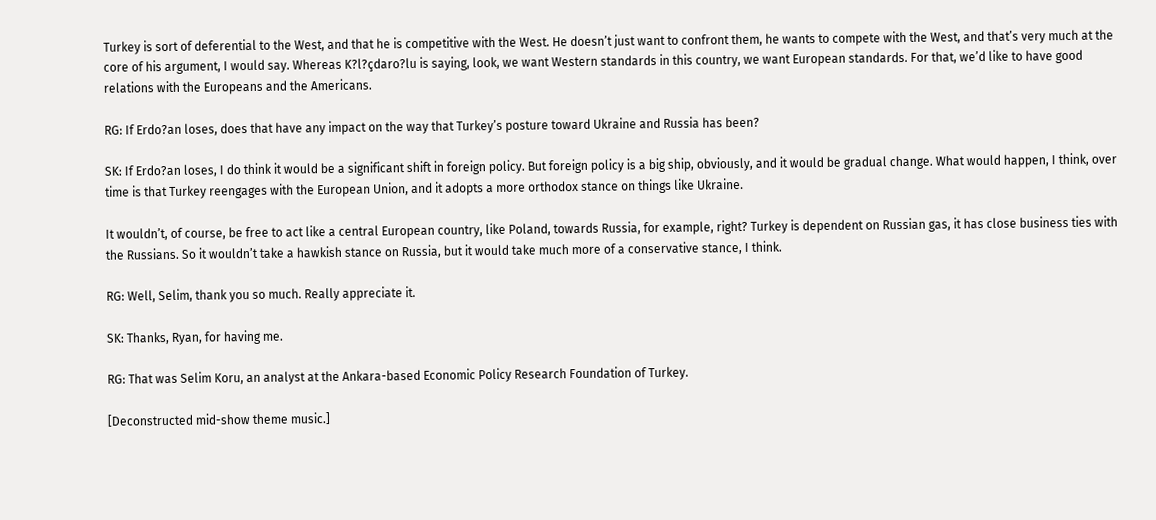Turkey is sort of deferential to the West, and that he is competitive with the West. He doesn’t just want to confront them, he wants to compete with the West, and that’s very much at the core of his argument, I would say. Whereas K?l?çdaro?lu is saying, look, we want Western standards in this country, we want European standards. For that, we’d like to have good relations with the Europeans and the Americans.

RG: If Erdo?an loses, does that have any impact on the way that Turkey’s posture toward Ukraine and Russia has been?

SK: If Erdo?an loses, I do think it would be a significant shift in foreign policy. But foreign policy is a big ship, obviously, and it would be gradual change. What would happen, I think, over time is that Turkey reengages with the European Union, and it adopts a more orthodox stance on things like Ukraine.

It wouldn’t, of course, be free to act like a central European country, like Poland, towards Russia, for example, right? Turkey is dependent on Russian gas, it has close business ties with the Russians. So it wouldn’t take a hawkish stance on Russia, but it would take much more of a conservative stance, I think.

RG: Well, Selim, thank you so much. Really appreciate it.

SK: Thanks, Ryan, for having me.

RG: That was Selim Koru, an analyst at the Ankara-based Economic Policy Research Foundation of Turkey.

[Deconstructed mid-show theme music.]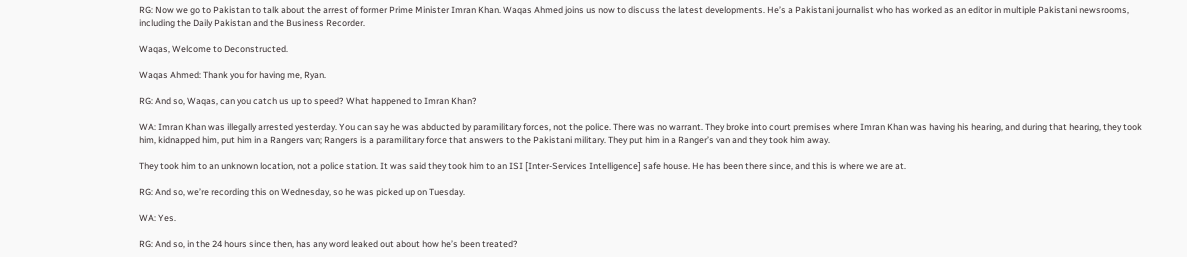RG: Now we go to Pakistan to talk about the arrest of former Prime Minister Imran Khan. Waqas Ahmed joins us now to discuss the latest developments. He’s a Pakistani journalist who has worked as an editor in multiple Pakistani newsrooms, including the Daily Pakistan and the Business Recorder.

Waqas, Welcome to Deconstructed.

Waqas Ahmed: Thank you for having me, Ryan.

RG: And so, Waqas, can you catch us up to speed? What happened to Imran Khan?

WA: Imran Khan was illegally arrested yesterday. You can say he was abducted by paramilitary forces, not the police. There was no warrant. They broke into court premises where Imran Khan was having his hearing, and during that hearing, they took him, kidnapped him, put him in a Rangers van; Rangers is a paramilitary force that answers to the Pakistani military. They put him in a Ranger’s van and they took him away.

They took him to an unknown location, not a police station. It was said they took him to an ISI [Inter-Services Intelligence] safe house. He has been there since, and this is where we are at.

RG: And so, we’re recording this on Wednesday, so he was picked up on Tuesday.

WA: Yes.

RG: And so, in the 24 hours since then, has any word leaked out about how he’s been treated?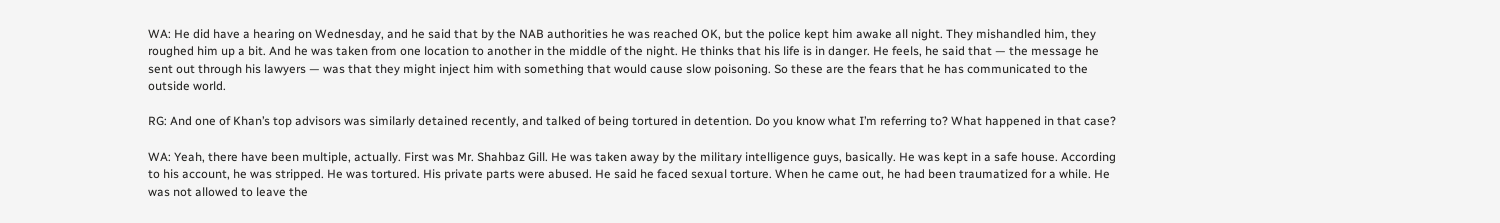WA: He did have a hearing on Wednesday, and he said that by the NAB authorities he was reached OK, but the police kept him awake all night. They mishandled him, they roughed him up a bit. And he was taken from one location to another in the middle of the night. He thinks that his life is in danger. He feels, he said that — the message he sent out through his lawyers — was that they might inject him with something that would cause slow poisoning. So these are the fears that he has communicated to the outside world.

RG: And one of Khan’s top advisors was similarly detained recently, and talked of being tortured in detention. Do you know what I’m referring to? What happened in that case?

WA: Yeah, there have been multiple, actually. First was Mr. Shahbaz Gill. He was taken away by the military intelligence guys, basically. He was kept in a safe house. According to his account, he was stripped. He was tortured. His private parts were abused. He said he faced sexual torture. When he came out, he had been traumatized for a while. He was not allowed to leave the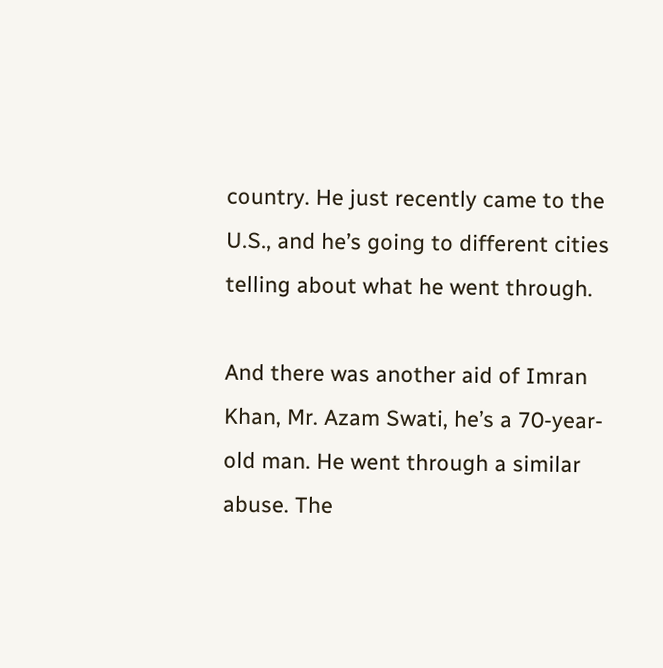country. He just recently came to the U.S., and he’s going to different cities telling about what he went through.

And there was another aid of Imran Khan, Mr. Azam Swati, he’s a 70-year-old man. He went through a similar abuse. The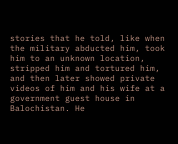stories that he told, like when the military abducted him, took him to an unknown location, stripped him and tortured him, and then later showed private videos of him and his wife at a government guest house in Balochistan. He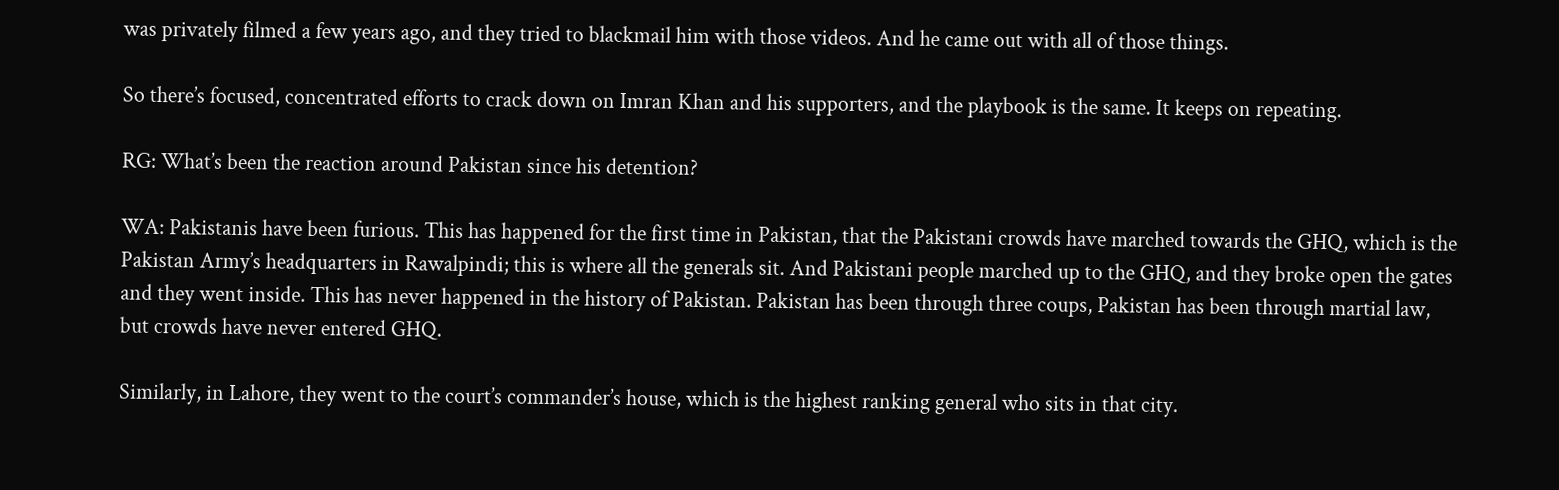was privately filmed a few years ago, and they tried to blackmail him with those videos. And he came out with all of those things.

So there’s focused, concentrated efforts to crack down on Imran Khan and his supporters, and the playbook is the same. It keeps on repeating.

RG: What’s been the reaction around Pakistan since his detention?

WA: Pakistanis have been furious. This has happened for the first time in Pakistan, that the Pakistani crowds have marched towards the GHQ, which is the Pakistan Army’s headquarters in Rawalpindi; this is where all the generals sit. And Pakistani people marched up to the GHQ, and they broke open the gates and they went inside. This has never happened in the history of Pakistan. Pakistan has been through three coups, Pakistan has been through martial law, but crowds have never entered GHQ.

Similarly, in Lahore, they went to the court’s commander’s house, which is the highest ranking general who sits in that city.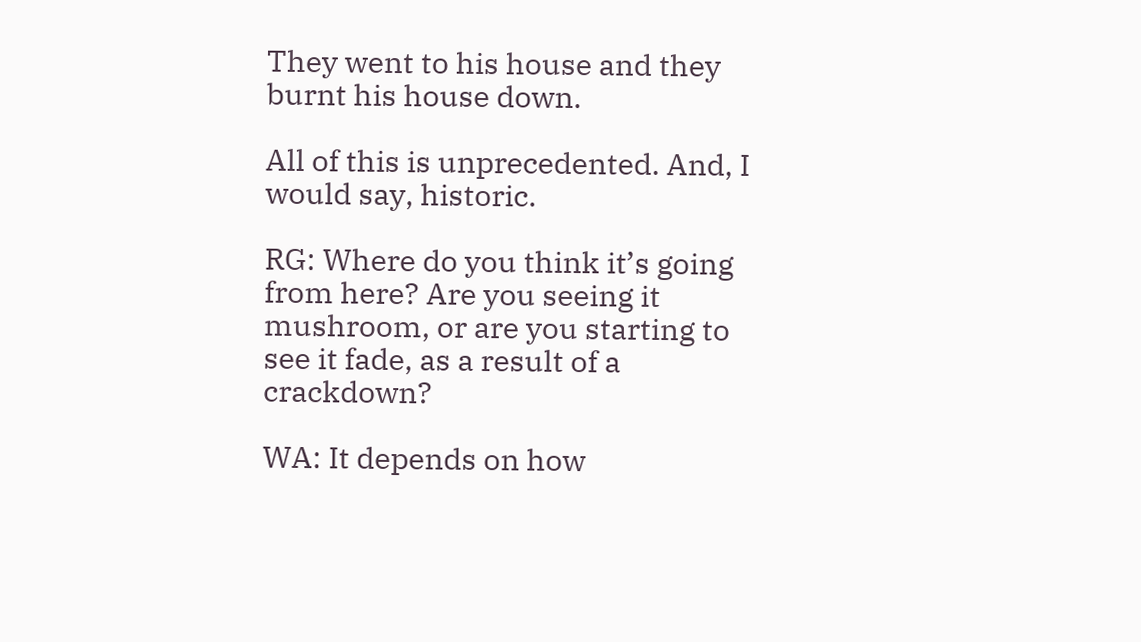They went to his house and they burnt his house down.

All of this is unprecedented. And, I would say, historic.

RG: Where do you think it’s going from here? Are you seeing it mushroom, or are you starting to see it fade, as a result of a crackdown?

WA: It depends on how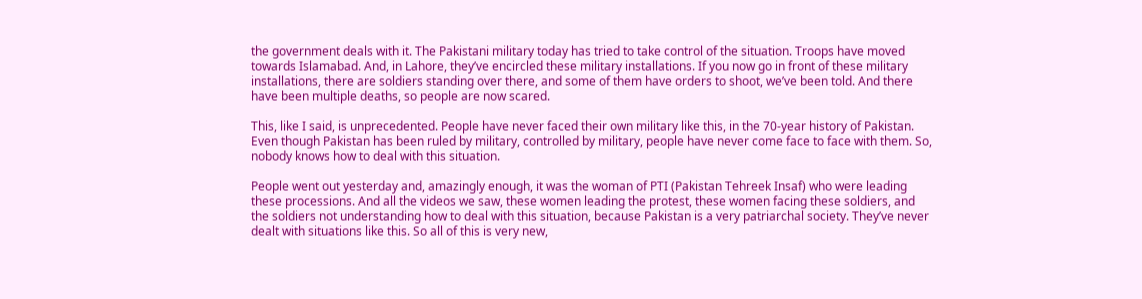the government deals with it. The Pakistani military today has tried to take control of the situation. Troops have moved towards Islamabad. And, in Lahore, they’ve encircled these military installations. If you now go in front of these military installations, there are soldiers standing over there, and some of them have orders to shoot, we’ve been told. And there have been multiple deaths, so people are now scared.

This, like I said, is unprecedented. People have never faced their own military like this, in the 70-year history of Pakistan. Even though Pakistan has been ruled by military, controlled by military, people have never come face to face with them. So, nobody knows how to deal with this situation.

People went out yesterday and, amazingly enough, it was the woman of PTI (Pakistan Tehreek Insaf) who were leading these processions. And all the videos we saw, these women leading the protest, these women facing these soldiers, and the soldiers not understanding how to deal with this situation, because Pakistan is a very patriarchal society. They’ve never dealt with situations like this. So all of this is very new,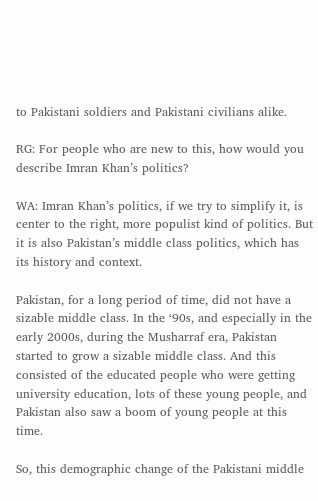to Pakistani soldiers and Pakistani civilians alike.

RG: For people who are new to this, how would you describe Imran Khan’s politics?

WA: Imran Khan’s politics, if we try to simplify it, is center to the right, more populist kind of politics. But it is also Pakistan’s middle class politics, which has its history and context.

Pakistan, for a long period of time, did not have a sizable middle class. In the ‘90s, and especially in the early 2000s, during the Musharraf era, Pakistan started to grow a sizable middle class. And this consisted of the educated people who were getting university education, lots of these young people, and Pakistan also saw a boom of young people at this time.

So, this demographic change of the Pakistani middle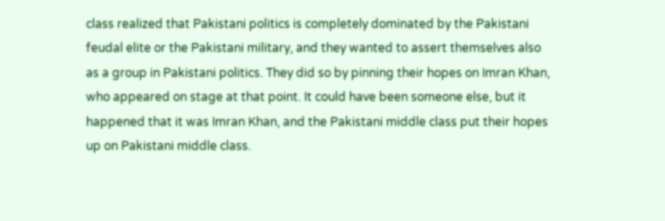class realized that Pakistani politics is completely dominated by the Pakistani feudal elite or the Pakistani military, and they wanted to assert themselves also as a group in Pakistani politics. They did so by pinning their hopes on Imran Khan, who appeared on stage at that point. It could have been someone else, but it happened that it was Imran Khan, and the Pakistani middle class put their hopes up on Pakistani middle class.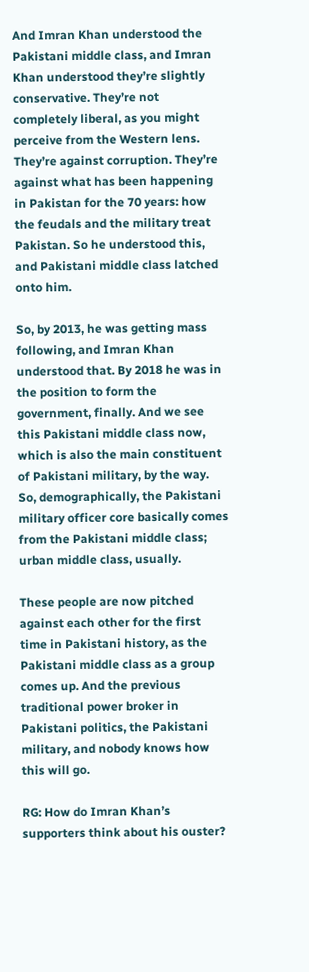And Imran Khan understood the Pakistani middle class, and Imran Khan understood they’re slightly conservative. They’re not completely liberal, as you might perceive from the Western lens. They’re against corruption. They’re against what has been happening in Pakistan for the 70 years: how the feudals and the military treat Pakistan. So he understood this, and Pakistani middle class latched onto him.

So, by 2013, he was getting mass following, and Imran Khan understood that. By 2018 he was in the position to form the government, finally. And we see this Pakistani middle class now, which is also the main constituent of Pakistani military, by the way. So, demographically, the Pakistani military officer core basically comes from the Pakistani middle class; urban middle class, usually.

These people are now pitched against each other for the first time in Pakistani history, as the Pakistani middle class as a group comes up. And the previous traditional power broker in Pakistani politics, the Pakistani military, and nobody knows how this will go.

RG: How do Imran Khan’s supporters think about his ouster?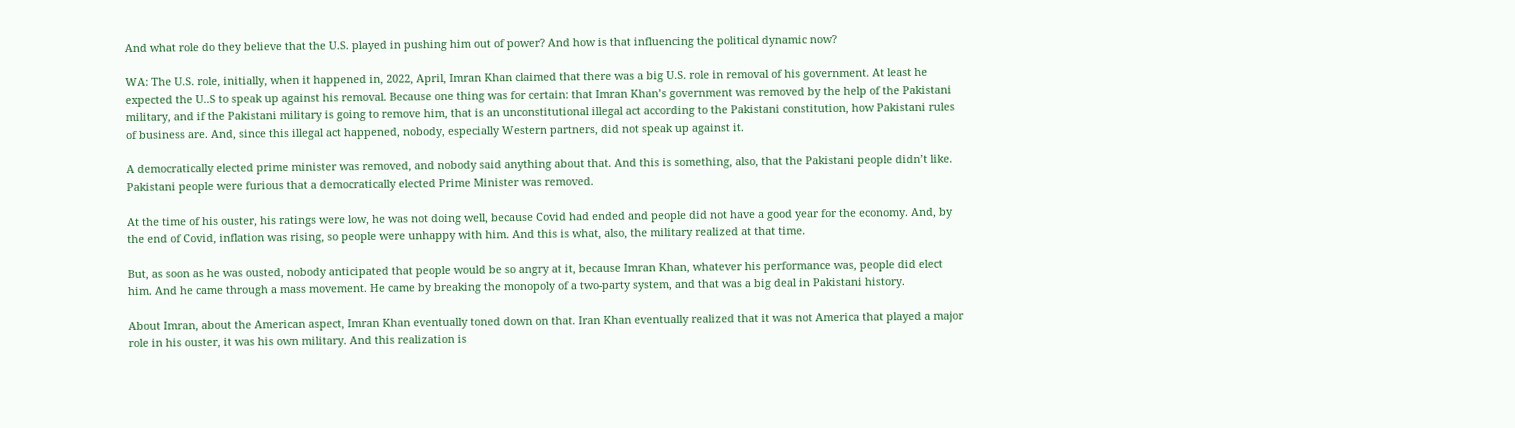And what role do they believe that the U.S. played in pushing him out of power? And how is that influencing the political dynamic now?

WA: The U.S. role, initially, when it happened in, 2022, April, Imran Khan claimed that there was a big U.S. role in removal of his government. At least he expected the U..S to speak up against his removal. Because one thing was for certain: that Imran Khan’s government was removed by the help of the Pakistani military, and if the Pakistani military is going to remove him, that is an unconstitutional illegal act according to the Pakistani constitution, how Pakistani rules of business are. And, since this illegal act happened, nobody, especially Western partners, did not speak up against it.

A democratically elected prime minister was removed, and nobody said anything about that. And this is something, also, that the Pakistani people didn’t like. Pakistani people were furious that a democratically elected Prime Minister was removed.

At the time of his ouster, his ratings were low, he was not doing well, because Covid had ended and people did not have a good year for the economy. And, by the end of Covid, inflation was rising, so people were unhappy with him. And this is what, also, the military realized at that time.

But, as soon as he was ousted, nobody anticipated that people would be so angry at it, because Imran Khan, whatever his performance was, people did elect him. And he came through a mass movement. He came by breaking the monopoly of a two-party system, and that was a big deal in Pakistani history.

About Imran, about the American aspect, Imran Khan eventually toned down on that. Iran Khan eventually realized that it was not America that played a major role in his ouster, it was his own military. And this realization is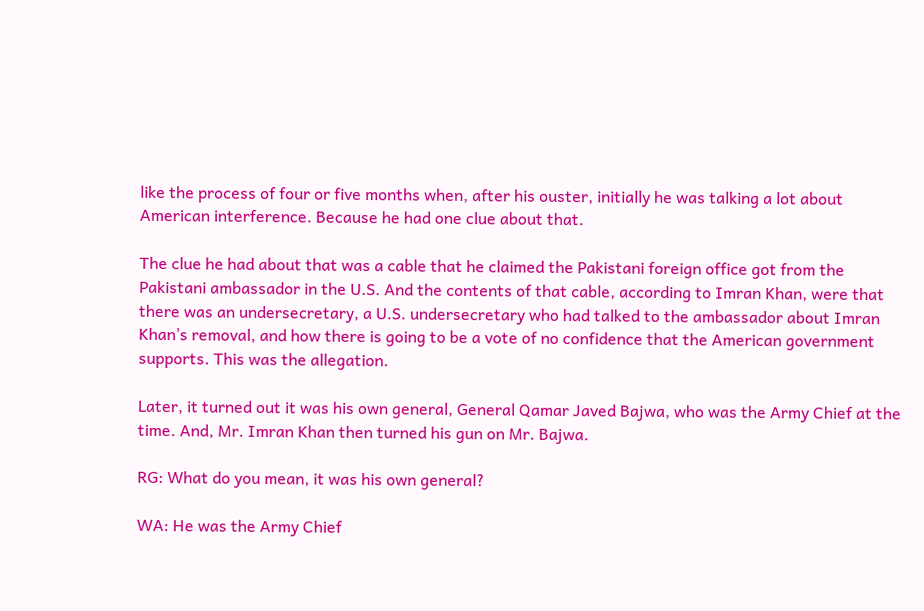like the process of four or five months when, after his ouster, initially he was talking a lot about American interference. Because he had one clue about that.

The clue he had about that was a cable that he claimed the Pakistani foreign office got from the Pakistani ambassador in the U.S. And the contents of that cable, according to Imran Khan, were that there was an undersecretary, a U.S. undersecretary who had talked to the ambassador about Imran Khan’s removal, and how there is going to be a vote of no confidence that the American government supports. This was the allegation.

Later, it turned out it was his own general, General Qamar Javed Bajwa, who was the Army Chief at the time. And, Mr. Imran Khan then turned his gun on Mr. Bajwa.

RG: What do you mean, it was his own general?

WA: He was the Army Chief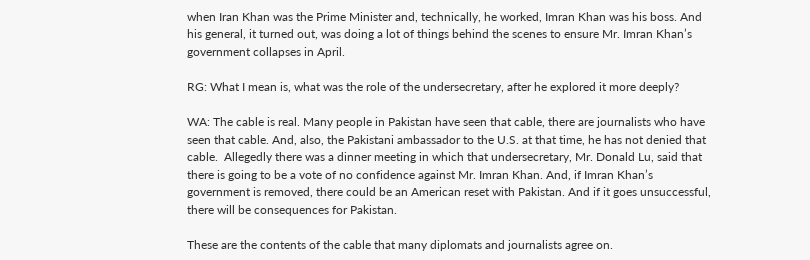when Iran Khan was the Prime Minister and, technically, he worked, Imran Khan was his boss. And his general, it turned out, was doing a lot of things behind the scenes to ensure Mr. Imran Khan’s government collapses in April.

RG: What I mean is, what was the role of the undersecretary, after he explored it more deeply?

WA: The cable is real. Many people in Pakistan have seen that cable, there are journalists who have seen that cable. And, also, the Pakistani ambassador to the U.S. at that time, he has not denied that cable.  Allegedly there was a dinner meeting in which that undersecretary, Mr. Donald Lu, said that there is going to be a vote of no confidence against Mr. Imran Khan. And, if Imran Khan’s government is removed, there could be an American reset with Pakistan. And if it goes unsuccessful, there will be consequences for Pakistan.

These are the contents of the cable that many diplomats and journalists agree on.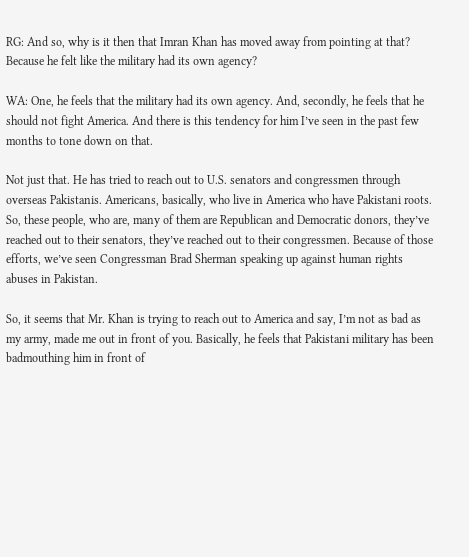RG: And so, why is it then that Imran Khan has moved away from pointing at that? Because he felt like the military had its own agency?

WA: One, he feels that the military had its own agency. And, secondly, he feels that he should not fight America. And there is this tendency for him I’ve seen in the past few months to tone down on that.

Not just that. He has tried to reach out to U.S. senators and congressmen through overseas Pakistanis. Americans, basically, who live in America who have Pakistani roots. So, these people, who are, many of them are Republican and Democratic donors, they’ve reached out to their senators, they’ve reached out to their congressmen. Because of those efforts, we’ve seen Congressman Brad Sherman speaking up against human rights abuses in Pakistan.

So, it seems that Mr. Khan is trying to reach out to America and say, I’m not as bad as my army, made me out in front of you. Basically, he feels that Pakistani military has been badmouthing him in front of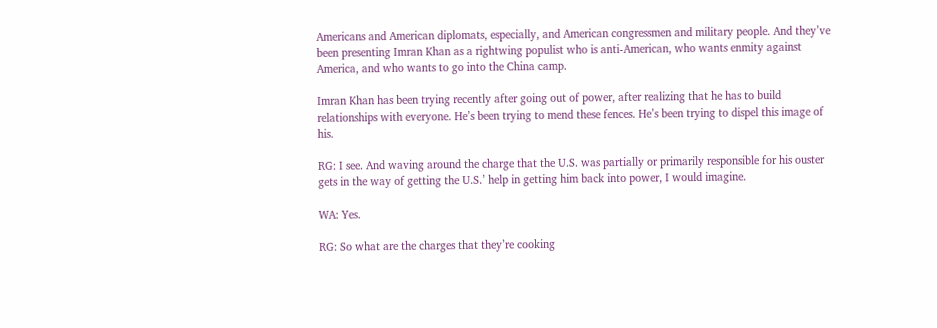Americans and American diplomats, especially, and American congressmen and military people. And they’ve been presenting Imran Khan as a rightwing populist who is anti-American, who wants enmity against America, and who wants to go into the China camp.

Imran Khan has been trying recently after going out of power, after realizing that he has to build relationships with everyone. He’s been trying to mend these fences. He’s been trying to dispel this image of his.

RG: I see. And waving around the charge that the U.S. was partially or primarily responsible for his ouster gets in the way of getting the U.S.’ help in getting him back into power, I would imagine.

WA: Yes.

RG: So what are the charges that they’re cooking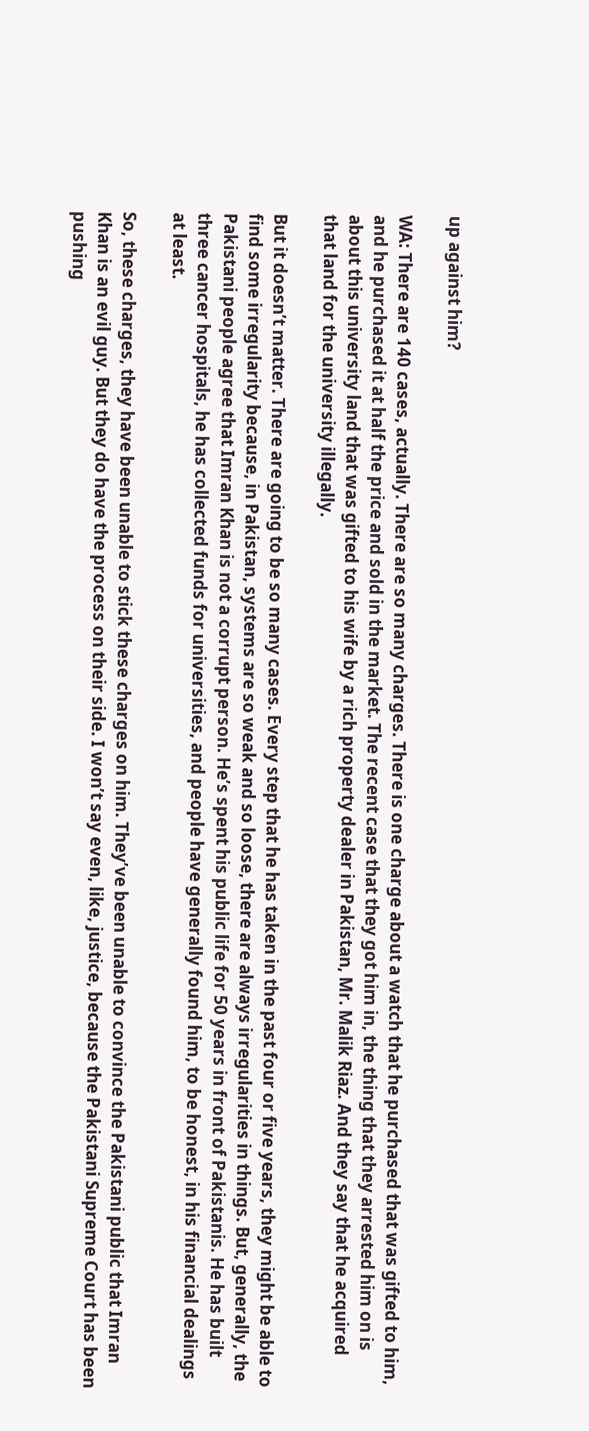up against him?

WA: There are 140 cases, actually. There are so many charges. There is one charge about a watch that he purchased that was gifted to him, and he purchased it at half the price and sold in the market. The recent case that they got him in, the thing that they arrested him on is about this university land that was gifted to his wife by a rich property dealer in Pakistan, Mr. Malik Riaz. And they say that he acquired that land for the university illegally.

But it doesn’t matter. There are going to be so many cases. Every step that he has taken in the past four or five years, they might be able to find some irregularity because, in Pakistan, systems are so weak and so loose, there are always irregularities in things. But, generally, the Pakistani people agree that Imran Khan is not a corrupt person. He’s spent his public life for 50 years in front of Pakistanis. He has built three cancer hospitals, he has collected funds for universities, and people have generally found him, to be honest, in his financial dealings at least.

So, these charges, they have been unable to stick these charges on him. They’ve been unable to convince the Pakistani public that Imran Khan is an evil guy. But they do have the process on their side. I won’t say even, like, justice, because the Pakistani Supreme Court has been pushing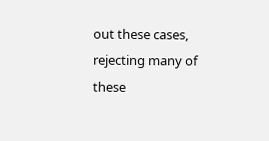out these cases, rejecting many of these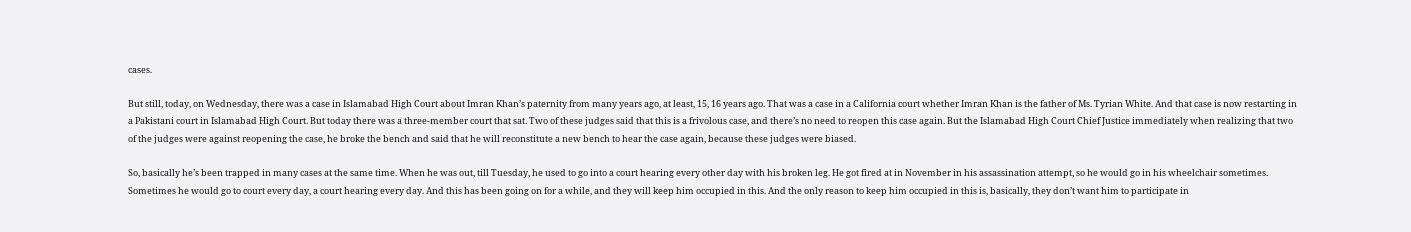cases.

But still, today, on Wednesday, there was a case in Islamabad High Court about Imran Khan’s paternity from many years ago, at least, 15, 16 years ago. That was a case in a California court whether Imran Khan is the father of Ms. Tyrian White. And that case is now restarting in a Pakistani court in Islamabad High Court. But today there was a three-member court that sat. Two of these judges said that this is a frivolous case, and there’s no need to reopen this case again. But the Islamabad High Court Chief Justice immediately when realizing that two of the judges were against reopening the case, he broke the bench and said that he will reconstitute a new bench to hear the case again, because these judges were biased.

So, basically he’s been trapped in many cases at the same time. When he was out, till Tuesday, he used to go into a court hearing every other day with his broken leg. He got fired at in November in his assassination attempt, so he would go in his wheelchair sometimes. Sometimes he would go to court every day, a court hearing every day. And this has been going on for a while, and they will keep him occupied in this. And the only reason to keep him occupied in this is, basically, they don’t want him to participate in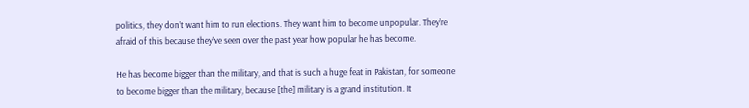politics, they don’t want him to run elections. They want him to become unpopular. They’re afraid of this because they’ve seen over the past year how popular he has become.

He has become bigger than the military, and that is such a huge feat in Pakistan, for someone to become bigger than the military, because [the] military is a grand institution. It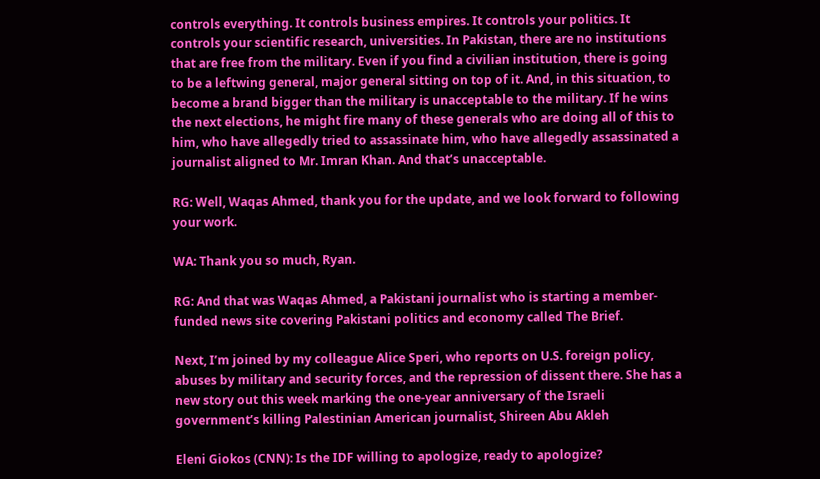controls everything. It controls business empires. It controls your politics. It controls your scientific research, universities. In Pakistan, there are no institutions that are free from the military. Even if you find a civilian institution, there is going to be a leftwing general, major general sitting on top of it. And, in this situation, to become a brand bigger than the military is unacceptable to the military. If he wins the next elections, he might fire many of these generals who are doing all of this to him, who have allegedly tried to assassinate him, who have allegedly assassinated a journalist aligned to Mr. Imran Khan. And that’s unacceptable.

RG: Well, Waqas Ahmed, thank you for the update, and we look forward to following your work.

WA: Thank you so much, Ryan.

RG: And that was Waqas Ahmed, a Pakistani journalist who is starting a member-funded news site covering Pakistani politics and economy called The Brief.

Next, I’m joined by my colleague Alice Speri, who reports on U.S. foreign policy, abuses by military and security forces, and the repression of dissent there. She has a new story out this week marking the one-year anniversary of the Israeli government’s killing Palestinian American journalist, Shireen Abu Akleh

Eleni Giokos (CNN): Is the IDF willing to apologize, ready to apologize?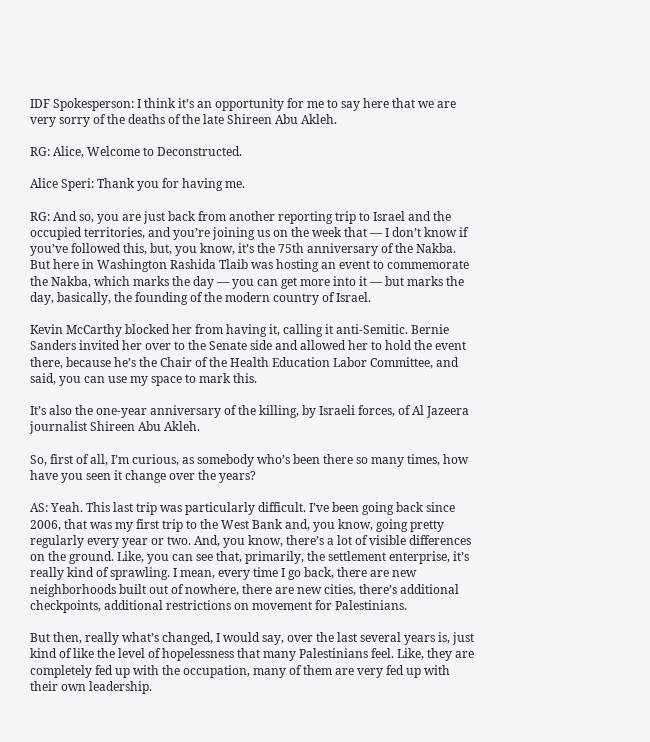IDF Spokesperson: I think it’s an opportunity for me to say here that we are very sorry of the deaths of the late Shireen Abu Akleh.

RG: Alice, Welcome to Deconstructed.

Alice Speri: Thank you for having me.

RG: And so, you are just back from another reporting trip to Israel and the occupied territories, and you’re joining us on the week that — I don’t know if you’ve followed this, but, you know, it’s the 75th anniversary of the Nakba. But here in Washington Rashida Tlaib was hosting an event to commemorate the Nakba, which marks the day — you can get more into it — but marks the day, basically, the founding of the modern country of Israel.

Kevin McCarthy blocked her from having it, calling it anti-Semitic. Bernie Sanders invited her over to the Senate side and allowed her to hold the event there, because he’s the Chair of the Health Education Labor Committee, and said, you can use my space to mark this.

It’s also the one-year anniversary of the killing, by Israeli forces, of Al Jazeera journalist Shireen Abu Akleh.

So, first of all, I’m curious, as somebody who’s been there so many times, how have you seen it change over the years?

AS: Yeah. This last trip was particularly difficult. I’ve been going back since 2006, that was my first trip to the West Bank and, you know, going pretty regularly every year or two. And, you know, there’s a lot of visible differences on the ground. Like, you can see that, primarily, the settlement enterprise, it’s really kind of sprawling. I mean, every time I go back, there are new neighborhoods built out of nowhere, there are new cities, there’s additional checkpoints, additional restrictions on movement for Palestinians.

But then, really what’s changed, I would say, over the last several years is, just kind of like the level of hopelessness that many Palestinians feel. Like, they are completely fed up with the occupation, many of them are very fed up with their own leadership.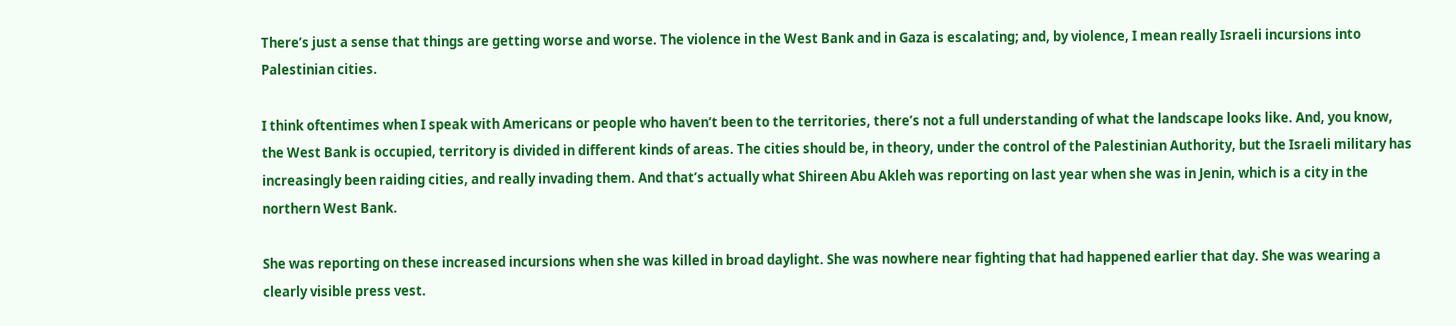There’s just a sense that things are getting worse and worse. The violence in the West Bank and in Gaza is escalating; and, by violence, I mean really Israeli incursions into Palestinian cities.

I think oftentimes when I speak with Americans or people who haven’t been to the territories, there’s not a full understanding of what the landscape looks like. And, you know, the West Bank is occupied, territory is divided in different kinds of areas. The cities should be, in theory, under the control of the Palestinian Authority, but the Israeli military has increasingly been raiding cities, and really invading them. And that’s actually what Shireen Abu Akleh was reporting on last year when she was in Jenin, which is a city in the northern West Bank.

She was reporting on these increased incursions when she was killed in broad daylight. She was nowhere near fighting that had happened earlier that day. She was wearing a clearly visible press vest.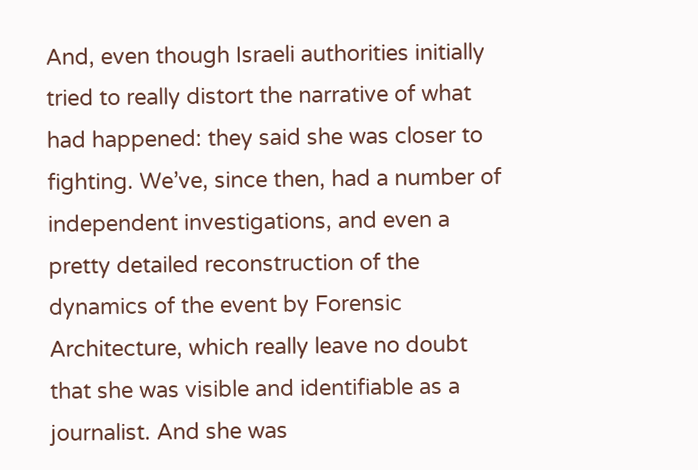And, even though Israeli authorities initially tried to really distort the narrative of what had happened: they said she was closer to fighting. We’ve, since then, had a number of independent investigations, and even a pretty detailed reconstruction of the dynamics of the event by Forensic Architecture, which really leave no doubt that she was visible and identifiable as a journalist. And she was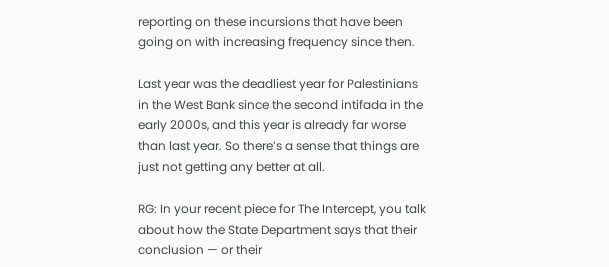reporting on these incursions that have been going on with increasing frequency since then.

Last year was the deadliest year for Palestinians in the West Bank since the second intifada in the early 2000s, and this year is already far worse than last year. So there’s a sense that things are just not getting any better at all.

RG: In your recent piece for The Intercept, you talk about how the State Department says that their conclusion — or their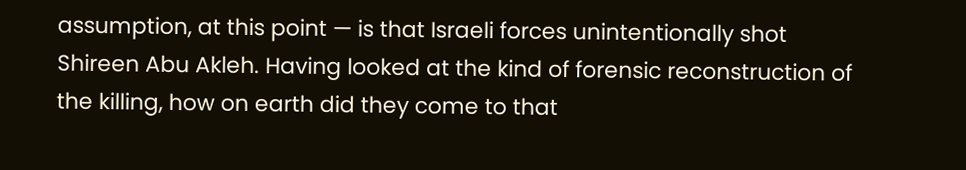assumption, at this point — is that Israeli forces unintentionally shot Shireen Abu Akleh. Having looked at the kind of forensic reconstruction of the killing, how on earth did they come to that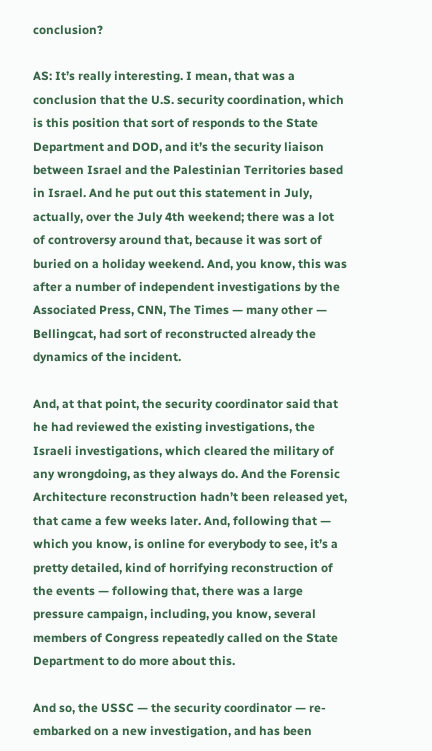conclusion?

AS: It’s really interesting. I mean, that was a conclusion that the U.S. security coordination, which is this position that sort of responds to the State Department and DOD, and it’s the security liaison between Israel and the Palestinian Territories based in Israel. And he put out this statement in July, actually, over the July 4th weekend; there was a lot of controversy around that, because it was sort of buried on a holiday weekend. And, you know, this was after a number of independent investigations by the Associated Press, CNN, The Times — many other — Bellingcat, had sort of reconstructed already the dynamics of the incident.

And, at that point, the security coordinator said that he had reviewed the existing investigations, the Israeli investigations, which cleared the military of any wrongdoing, as they always do. And the Forensic Architecture reconstruction hadn’t been released yet, that came a few weeks later. And, following that — which you know, is online for everybody to see, it’s a pretty detailed, kind of horrifying reconstruction of the events — following that, there was a large pressure campaign, including, you know, several members of Congress repeatedly called on the State Department to do more about this.

And so, the USSC — the security coordinator — re-embarked on a new investigation, and has been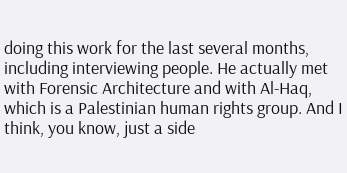doing this work for the last several months, including interviewing people. He actually met with Forensic Architecture and with Al-Haq, which is a Palestinian human rights group. And I think, you know, just a side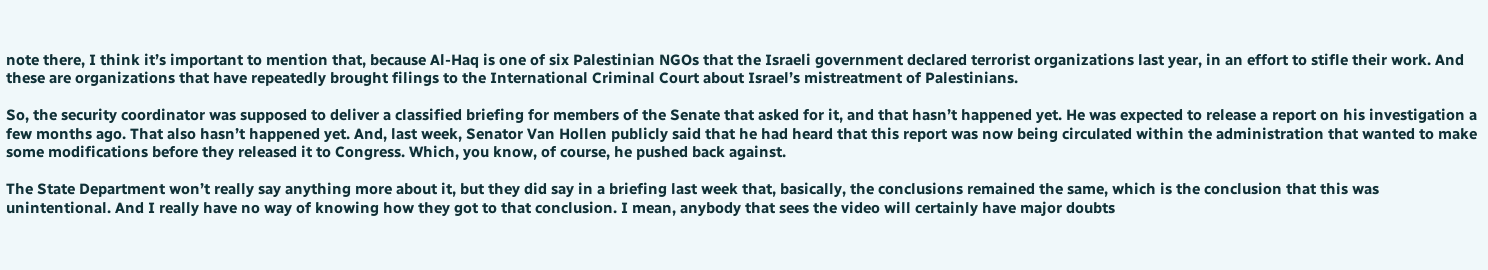note there, I think it’s important to mention that, because Al-Haq is one of six Palestinian NGOs that the Israeli government declared terrorist organizations last year, in an effort to stifle their work. And these are organizations that have repeatedly brought filings to the International Criminal Court about Israel’s mistreatment of Palestinians.

So, the security coordinator was supposed to deliver a classified briefing for members of the Senate that asked for it, and that hasn’t happened yet. He was expected to release a report on his investigation a few months ago. That also hasn’t happened yet. And, last week, Senator Van Hollen publicly said that he had heard that this report was now being circulated within the administration that wanted to make some modifications before they released it to Congress. Which, you know, of course, he pushed back against.

The State Department won’t really say anything more about it, but they did say in a briefing last week that, basically, the conclusions remained the same, which is the conclusion that this was unintentional. And I really have no way of knowing how they got to that conclusion. I mean, anybody that sees the video will certainly have major doubts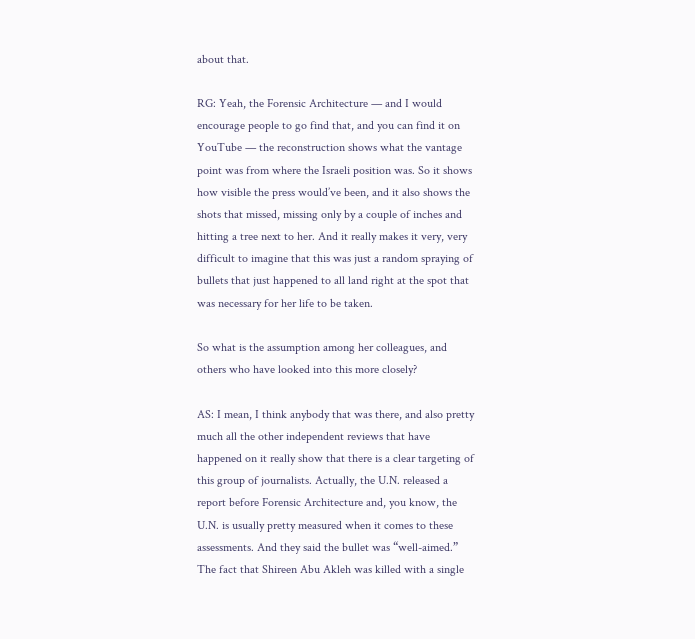about that.

RG: Yeah, the Forensic Architecture — and I would encourage people to go find that, and you can find it on YouTube — the reconstruction shows what the vantage point was from where the Israeli position was. So it shows how visible the press would’ve been, and it also shows the shots that missed, missing only by a couple of inches and hitting a tree next to her. And it really makes it very, very difficult to imagine that this was just a random spraying of bullets that just happened to all land right at the spot that was necessary for her life to be taken.

So what is the assumption among her colleagues, and others who have looked into this more closely?

AS: I mean, I think anybody that was there, and also pretty much all the other independent reviews that have happened on it really show that there is a clear targeting of this group of journalists. Actually, the U.N. released a report before Forensic Architecture and, you know, the U.N. is usually pretty measured when it comes to these assessments. And they said the bullet was “well-aimed.” The fact that Shireen Abu Akleh was killed with a single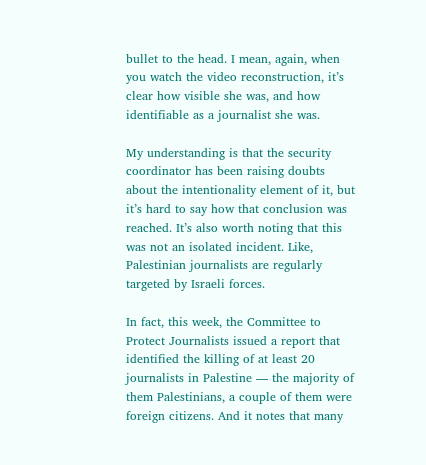bullet to the head. I mean, again, when you watch the video reconstruction, it’s clear how visible she was, and how identifiable as a journalist she was.

My understanding is that the security coordinator has been raising doubts about the intentionality element of it, but it’s hard to say how that conclusion was reached. It’s also worth noting that this was not an isolated incident. Like, Palestinian journalists are regularly targeted by Israeli forces.

In fact, this week, the Committee to Protect Journalists issued a report that identified the killing of at least 20 journalists in Palestine — the majority of them Palestinians, a couple of them were foreign citizens. And it notes that many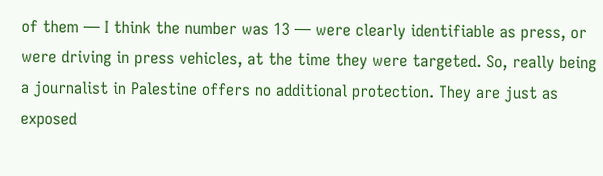of them — I think the number was 13 — were clearly identifiable as press, or were driving in press vehicles, at the time they were targeted. So, really being a journalist in Palestine offers no additional protection. They are just as exposed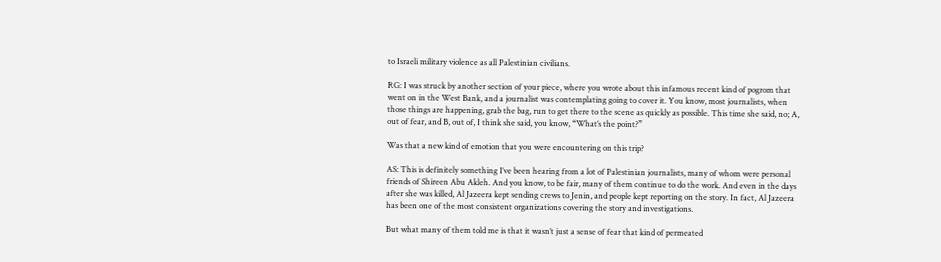to Israeli military violence as all Palestinian civilians.

RG: I was struck by another section of your piece, where you wrote about this infamous recent kind of pogrom that went on in the West Bank, and a journalist was contemplating going to cover it. You know, most journalists, when those things are happening, grab the bag, run to get there to the scene as quickly as possible. This time she said, no; A, out of fear, and B, out of, I think she said, you know, “What’s the point?”

Was that a new kind of emotion that you were encountering on this trip?

AS: This is definitely something I’ve been hearing from a lot of Palestinian journalists, many of whom were personal friends of Shireen Abu Akleh. And you know, to be fair, many of them continue to do the work. And even in the days after she was killed, Al Jazeera kept sending crews to Jenin, and people kept reporting on the story. In fact, Al Jazeera has been one of the most consistent organizations covering the story and investigations.

But what many of them told me is that it wasn’t just a sense of fear that kind of permeated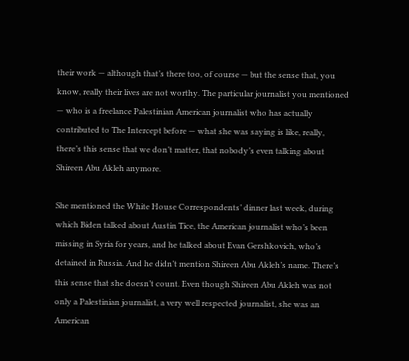their work — although that’s there too, of course — but the sense that, you know, really their lives are not worthy. The particular journalist you mentioned — who is a freelance Palestinian American journalist who has actually contributed to The Intercept before — what she was saying is like, really, there’s this sense that we don’t matter, that nobody’s even talking about Shireen Abu Akleh anymore.

She mentioned the White House Correspondents’ dinner last week, during which Biden talked about Austin Tice, the American journalist who’s been missing in Syria for years, and he talked about Evan Gershkovich, who’s detained in Russia. And he didn’t mention Shireen Abu Akleh’s name. There’s this sense that she doesn’t count. Even though Shireen Abu Akleh was not only a Palestinian journalist, a very well respected journalist, she was an American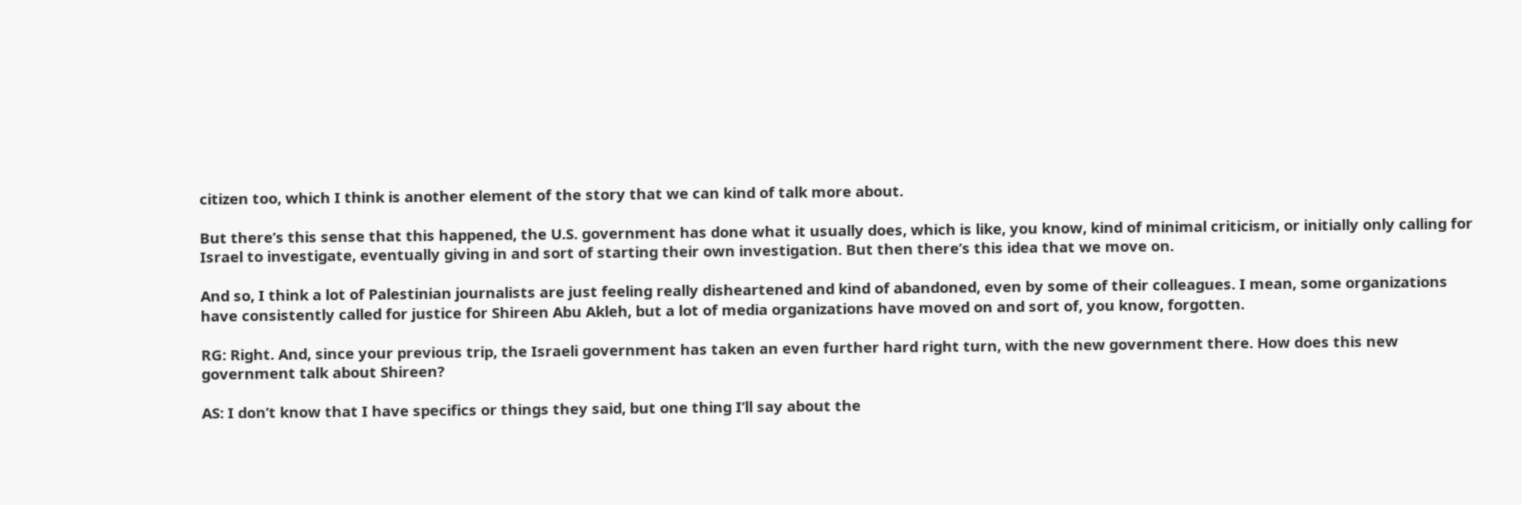citizen too, which I think is another element of the story that we can kind of talk more about.

But there’s this sense that this happened, the U.S. government has done what it usually does, which is like, you know, kind of minimal criticism, or initially only calling for Israel to investigate, eventually giving in and sort of starting their own investigation. But then there’s this idea that we move on.

And so, I think a lot of Palestinian journalists are just feeling really disheartened and kind of abandoned, even by some of their colleagues. I mean, some organizations have consistently called for justice for Shireen Abu Akleh, but a lot of media organizations have moved on and sort of, you know, forgotten.

RG: Right. And, since your previous trip, the Israeli government has taken an even further hard right turn, with the new government there. How does this new government talk about Shireen?

AS: I don’t know that I have specifics or things they said, but one thing I’ll say about the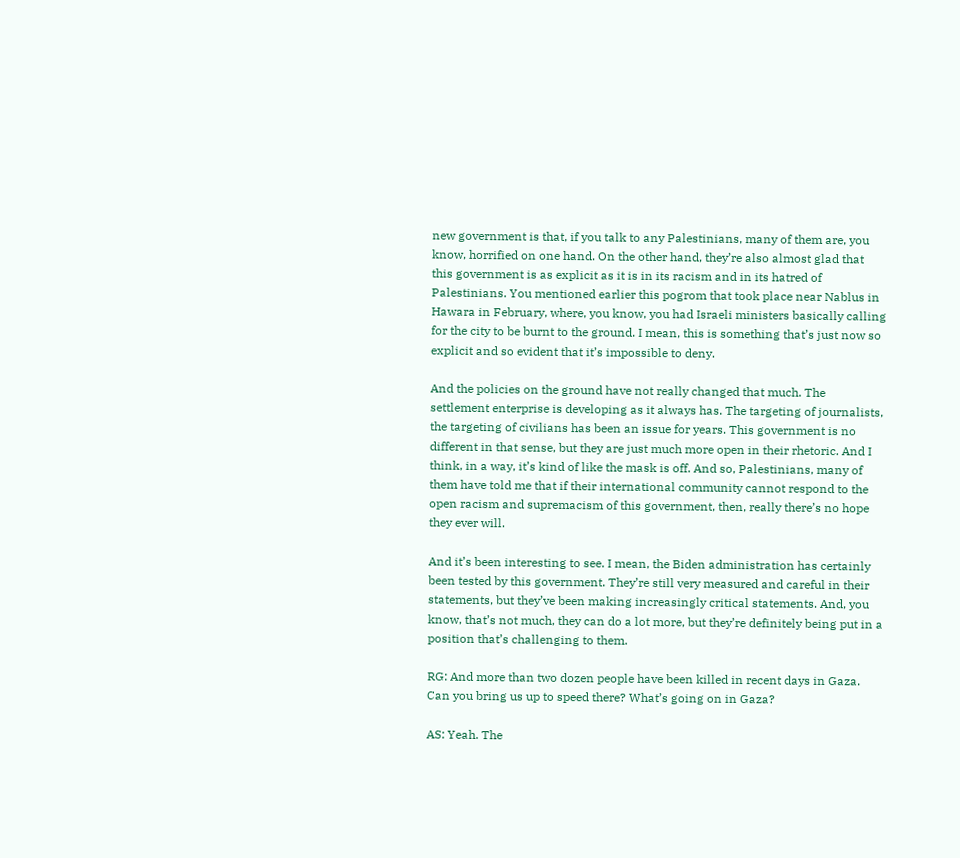new government is that, if you talk to any Palestinians, many of them are, you know, horrified on one hand. On the other hand, they’re also almost glad that this government is as explicit as it is in its racism and in its hatred of Palestinians. You mentioned earlier this pogrom that took place near Nablus in Hawara in February, where, you know, you had Israeli ministers basically calling for the city to be burnt to the ground. I mean, this is something that’s just now so explicit and so evident that it’s impossible to deny.

And the policies on the ground have not really changed that much. The settlement enterprise is developing as it always has. The targeting of journalists, the targeting of civilians has been an issue for years. This government is no different in that sense, but they are just much more open in their rhetoric. And I think, in a way, it’s kind of like the mask is off. And so, Palestinians, many of them have told me that if their international community cannot respond to the open racism and supremacism of this government, then, really there’s no hope they ever will.

And it’s been interesting to see. I mean, the Biden administration has certainly been tested by this government. They’re still very measured and careful in their statements, but they’ve been making increasingly critical statements. And, you know, that’s not much, they can do a lot more, but they’re definitely being put in a position that’s challenging to them.

RG: And more than two dozen people have been killed in recent days in Gaza. Can you bring us up to speed there? What’s going on in Gaza?

AS: Yeah. The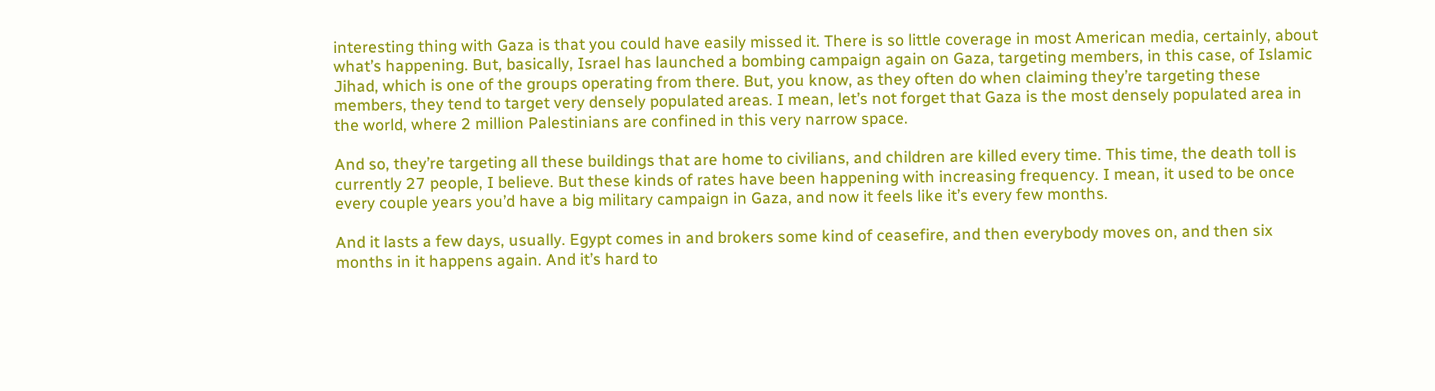interesting thing with Gaza is that you could have easily missed it. There is so little coverage in most American media, certainly, about what’s happening. But, basically, Israel has launched a bombing campaign again on Gaza, targeting members, in this case, of Islamic Jihad, which is one of the groups operating from there. But, you know, as they often do when claiming they’re targeting these members, they tend to target very densely populated areas. I mean, let’s not forget that Gaza is the most densely populated area in the world, where 2 million Palestinians are confined in this very narrow space.

And so, they’re targeting all these buildings that are home to civilians, and children are killed every time. This time, the death toll is currently 27 people, I believe. But these kinds of rates have been happening with increasing frequency. I mean, it used to be once every couple years you’d have a big military campaign in Gaza, and now it feels like it’s every few months.

And it lasts a few days, usually. Egypt comes in and brokers some kind of ceasefire, and then everybody moves on, and then six months in it happens again. And it’s hard to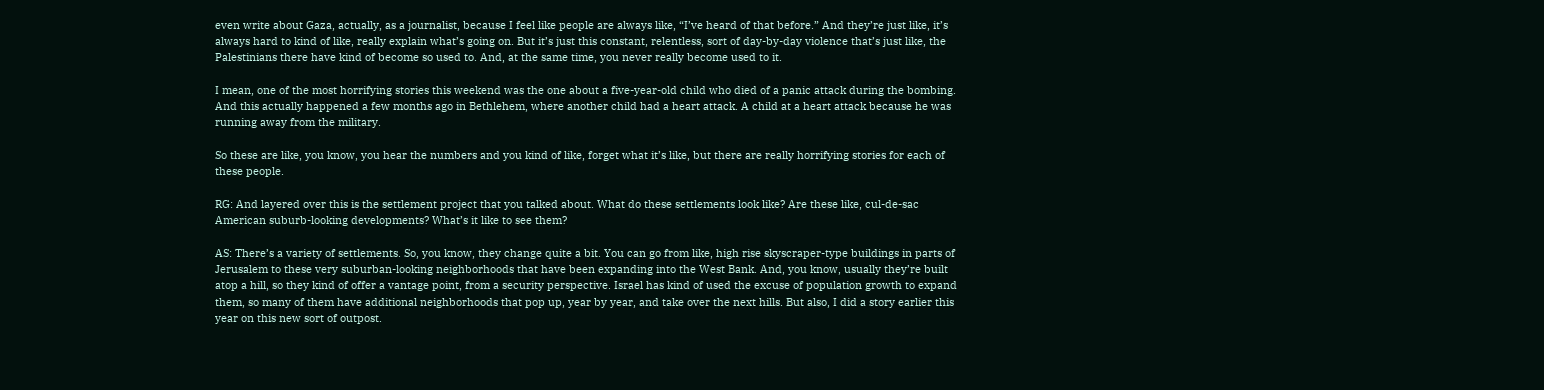even write about Gaza, actually, as a journalist, because I feel like people are always like, “I’ve heard of that before.” And they’re just like, it’s always hard to kind of like, really explain what’s going on. But it’s just this constant, relentless, sort of day-by-day violence that’s just like, the Palestinians there have kind of become so used to. And, at the same time, you never really become used to it.

I mean, one of the most horrifying stories this weekend was the one about a five-year-old child who died of a panic attack during the bombing. And this actually happened a few months ago in Bethlehem, where another child had a heart attack. A child at a heart attack because he was running away from the military.

So these are like, you know, you hear the numbers and you kind of like, forget what it’s like, but there are really horrifying stories for each of these people.

RG: And layered over this is the settlement project that you talked about. What do these settlements look like? Are these like, cul-de-sac American suburb-looking developments? What’s it like to see them?

AS: There’s a variety of settlements. So, you know, they change quite a bit. You can go from like, high rise skyscraper-type buildings in parts of Jerusalem to these very suburban-looking neighborhoods that have been expanding into the West Bank. And, you know, usually they’re built atop a hill, so they kind of offer a vantage point, from a security perspective. Israel has kind of used the excuse of population growth to expand them, so many of them have additional neighborhoods that pop up, year by year, and take over the next hills. But also, I did a story earlier this year on this new sort of outpost.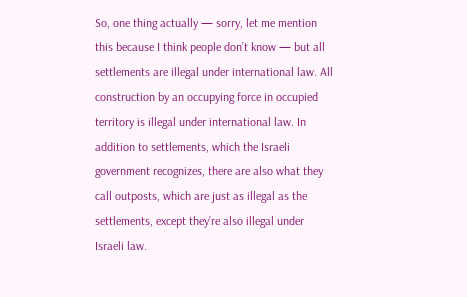So, one thing actually — sorry, let me mention this because I think people don’t know — but all settlements are illegal under international law. All construction by an occupying force in occupied territory is illegal under international law. In addition to settlements, which the Israeli government recognizes, there are also what they call outposts, which are just as illegal as the settlements, except they’re also illegal under Israeli law.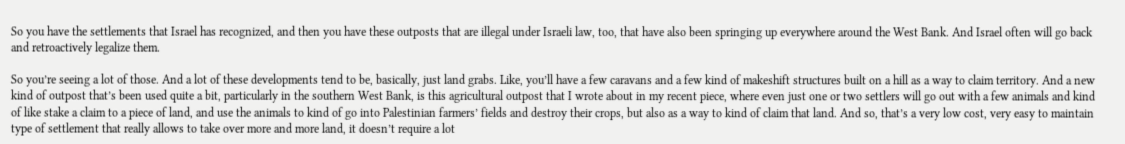So you have the settlements that Israel has recognized, and then you have these outposts that are illegal under Israeli law, too, that have also been springing up everywhere around the West Bank. And Israel often will go back and retroactively legalize them.

So you’re seeing a lot of those. And a lot of these developments tend to be, basically, just land grabs. Like, you’ll have a few caravans and a few kind of makeshift structures built on a hill as a way to claim territory. And a new kind of outpost that’s been used quite a bit, particularly in the southern West Bank, is this agricultural outpost that I wrote about in my recent piece, where even just one or two settlers will go out with a few animals and kind of like stake a claim to a piece of land, and use the animals to kind of go into Palestinian farmers’ fields and destroy their crops, but also as a way to kind of claim that land. And so, that’s a very low cost, very easy to maintain type of settlement that really allows to take over more and more land, it doesn’t require a lot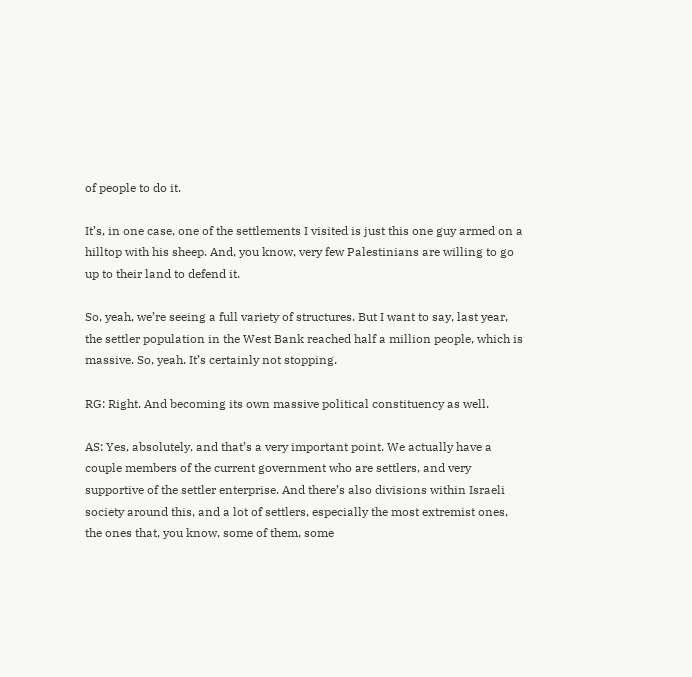of people to do it.

It’s, in one case, one of the settlements I visited is just this one guy armed on a hilltop with his sheep. And, you know, very few Palestinians are willing to go up to their land to defend it.

So, yeah, we’re seeing a full variety of structures. But I want to say, last year, the settler population in the West Bank reached half a million people, which is massive. So, yeah. It’s certainly not stopping.

RG: Right. And becoming its own massive political constituency as well.

AS: Yes, absolutely, and that’s a very important point. We actually have a couple members of the current government who are settlers, and very supportive of the settler enterprise. And there’s also divisions within Israeli society around this, and a lot of settlers, especially the most extremist ones, the ones that, you know, some of them, some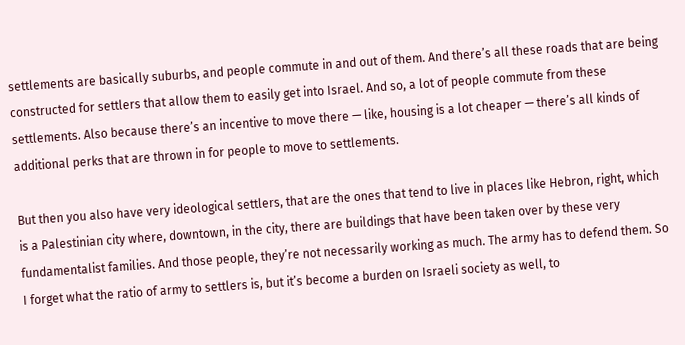settlements are basically suburbs, and people commute in and out of them. And there’s all these roads that are being constructed for settlers that allow them to easily get into Israel. And so, a lot of people commute from these settlements. Also because there’s an incentive to move there — like, housing is a lot cheaper — there’s all kinds of additional perks that are thrown in for people to move to settlements.

But then you also have very ideological settlers, that are the ones that tend to live in places like Hebron, right, which is a Palestinian city where, downtown, in the city, there are buildings that have been taken over by these very fundamentalist families. And those people, they’re not necessarily working as much. The army has to defend them. So I forget what the ratio of army to settlers is, but it’s become a burden on Israeli society as well, to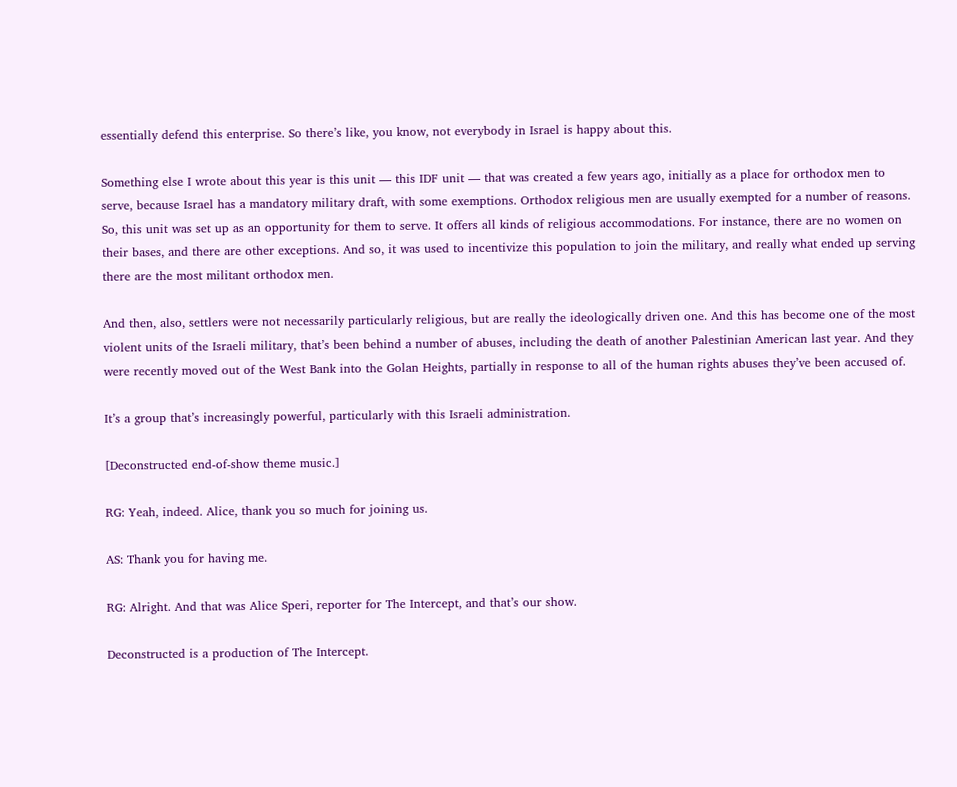essentially defend this enterprise. So there’s like, you know, not everybody in Israel is happy about this.

Something else I wrote about this year is this unit — this IDF unit — that was created a few years ago, initially as a place for orthodox men to serve, because Israel has a mandatory military draft, with some exemptions. Orthodox religious men are usually exempted for a number of reasons. So, this unit was set up as an opportunity for them to serve. It offers all kinds of religious accommodations. For instance, there are no women on their bases, and there are other exceptions. And so, it was used to incentivize this population to join the military, and really what ended up serving there are the most militant orthodox men.

And then, also, settlers were not necessarily particularly religious, but are really the ideologically driven one. And this has become one of the most violent units of the Israeli military, that’s been behind a number of abuses, including the death of another Palestinian American last year. And they were recently moved out of the West Bank into the Golan Heights, partially in response to all of the human rights abuses they’ve been accused of.

It’s a group that’s increasingly powerful, particularly with this Israeli administration.

[Deconstructed end-of-show theme music.]

RG: Yeah, indeed. Alice, thank you so much for joining us.

AS: Thank you for having me.

RG: Alright. And that was Alice Speri, reporter for The Intercept, and that’s our show.

Deconstructed is a production of The Intercept.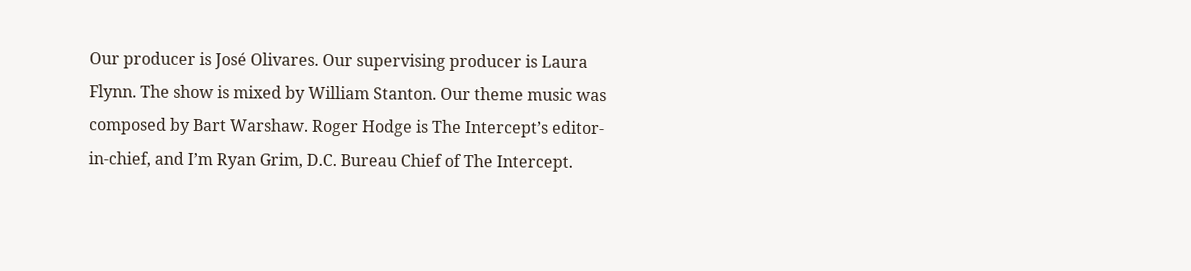Our producer is José Olivares. Our supervising producer is Laura Flynn. The show is mixed by William Stanton. Our theme music was composed by Bart Warshaw. Roger Hodge is The Intercept’s editor-in-chief, and I’m Ryan Grim, D.C. Bureau Chief of The Intercept.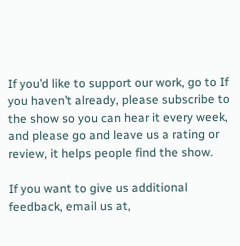If you’d like to support our work, go to If you haven’t already, please subscribe to the show so you can hear it every week, and please go and leave us a rating or review, it helps people find the show.

If you want to give us additional feedback, email us at,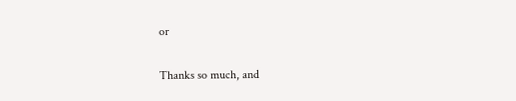or

Thanks so much, and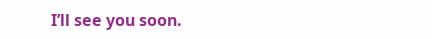I’ll see you soon.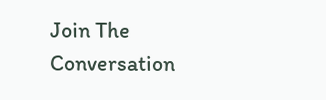Join The Conversation